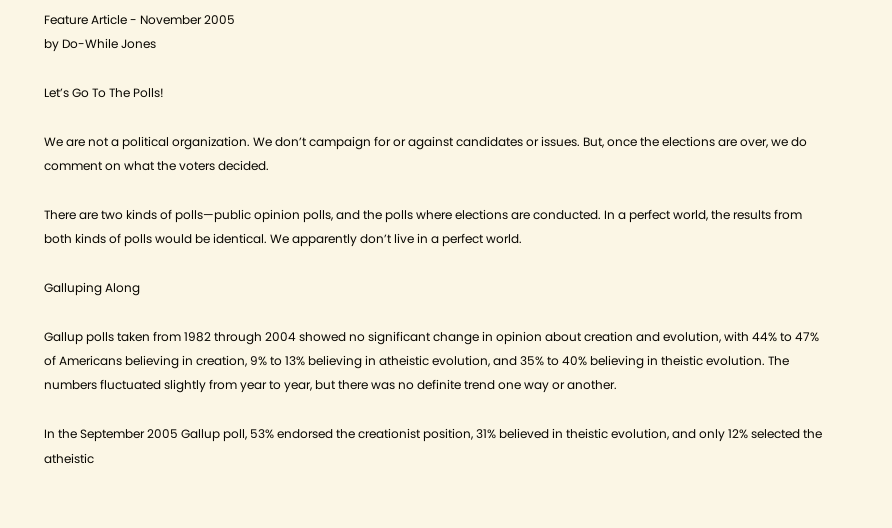Feature Article - November 2005
by Do-While Jones

Let’s Go To The Polls!

We are not a political organization. We don’t campaign for or against candidates or issues. But, once the elections are over, we do comment on what the voters decided.

There are two kinds of polls—public opinion polls, and the polls where elections are conducted. In a perfect world, the results from both kinds of polls would be identical. We apparently don’t live in a perfect world.

Galluping Along

Gallup polls taken from 1982 through 2004 showed no significant change in opinion about creation and evolution, with 44% to 47% of Americans believing in creation, 9% to 13% believing in atheistic evolution, and 35% to 40% believing in theistic evolution. The numbers fluctuated slightly from year to year, but there was no definite trend one way or another.

In the September 2005 Gallup poll, 53% endorsed the creationist position, 31% believed in theistic evolution, and only 12% selected the atheistic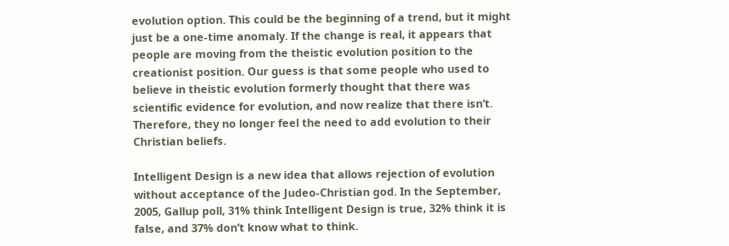evolution option. This could be the beginning of a trend, but it might just be a one-time anomaly. If the change is real, it appears that people are moving from the theistic evolution position to the creationist position. Our guess is that some people who used to believe in theistic evolution formerly thought that there was scientific evidence for evolution, and now realize that there isn’t. Therefore, they no longer feel the need to add evolution to their Christian beliefs.

Intelligent Design is a new idea that allows rejection of evolution without acceptance of the Judeo-Christian god. In the September, 2005, Gallup poll, 31% think Intelligent Design is true, 32% think it is false, and 37% don’t know what to think.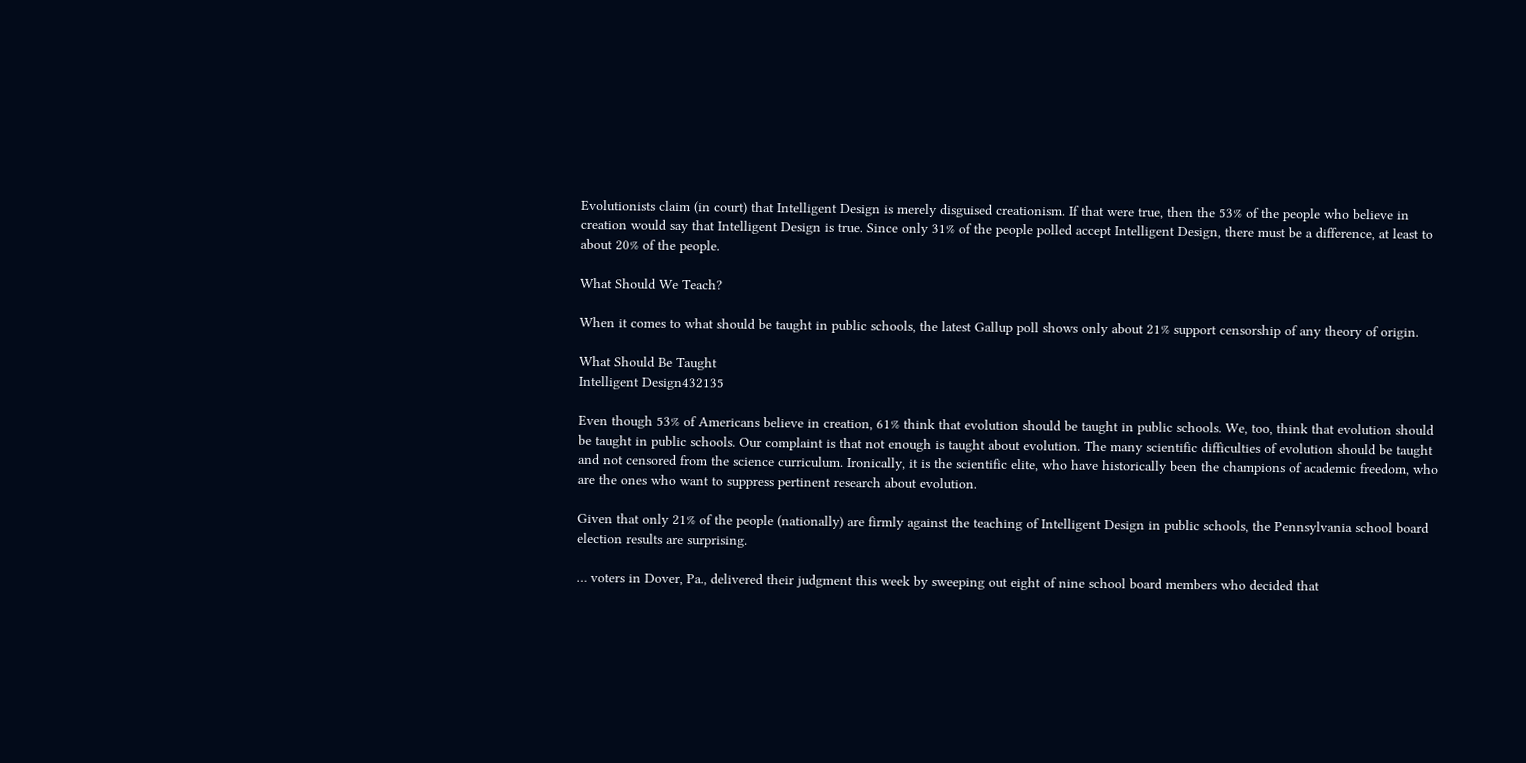Evolutionists claim (in court) that Intelligent Design is merely disguised creationism. If that were true, then the 53% of the people who believe in creation would say that Intelligent Design is true. Since only 31% of the people polled accept Intelligent Design, there must be a difference, at least to about 20% of the people.

What Should We Teach?

When it comes to what should be taught in public schools, the latest Gallup poll shows only about 21% support censorship of any theory of origin.

What Should Be Taught
Intelligent Design432135

Even though 53% of Americans believe in creation, 61% think that evolution should be taught in public schools. We, too, think that evolution should be taught in public schools. Our complaint is that not enough is taught about evolution. The many scientific difficulties of evolution should be taught and not censored from the science curriculum. Ironically, it is the scientific elite, who have historically been the champions of academic freedom, who are the ones who want to suppress pertinent research about evolution.

Given that only 21% of the people (nationally) are firmly against the teaching of Intelligent Design in public schools, the Pennsylvania school board election results are surprising.

… voters in Dover, Pa., delivered their judgment this week by sweeping out eight of nine school board members who decided that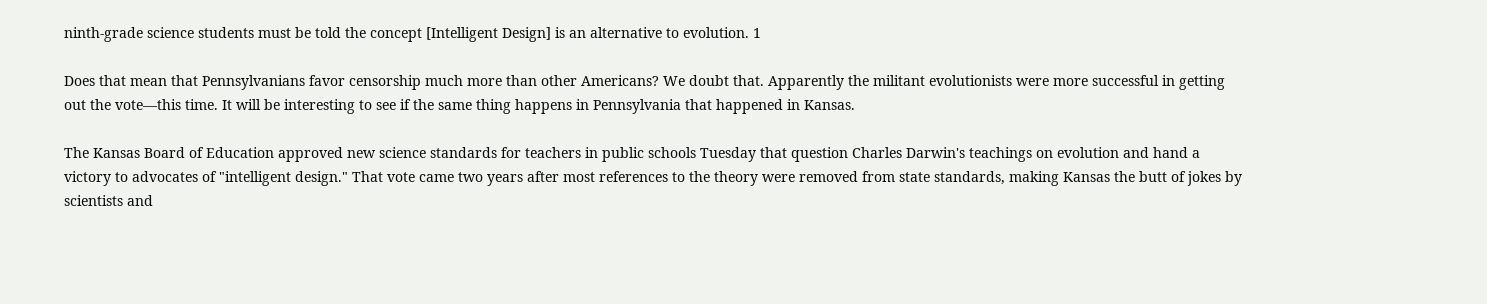ninth-grade science students must be told the concept [Intelligent Design] is an alternative to evolution. 1

Does that mean that Pennsylvanians favor censorship much more than other Americans? We doubt that. Apparently the militant evolutionists were more successful in getting out the vote—this time. It will be interesting to see if the same thing happens in Pennsylvania that happened in Kansas.

The Kansas Board of Education approved new science standards for teachers in public schools Tuesday that question Charles Darwin's teachings on evolution and hand a victory to advocates of "intelligent design." That vote came two years after most references to the theory were removed from state standards, making Kansas the butt of jokes by scientists and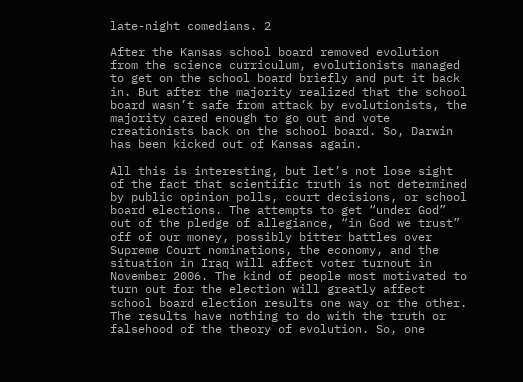late-night comedians. 2

After the Kansas school board removed evolution from the science curriculum, evolutionists managed to get on the school board briefly and put it back in. But after the majority realized that the school board wasn’t safe from attack by evolutionists, the majority cared enough to go out and vote creationists back on the school board. So, Darwin has been kicked out of Kansas again.

All this is interesting, but let’s not lose sight of the fact that scientific truth is not determined by public opinion polls, court decisions, or school board elections. The attempts to get “under God” out of the pledge of allegiance, “in God we trust” off of our money, possibly bitter battles over Supreme Court nominations, the economy, and the situation in Iraq will affect voter turnout in November 2006. The kind of people most motivated to turn out for the election will greatly affect school board election results one way or the other. The results have nothing to do with the truth or falsehood of the theory of evolution. So, one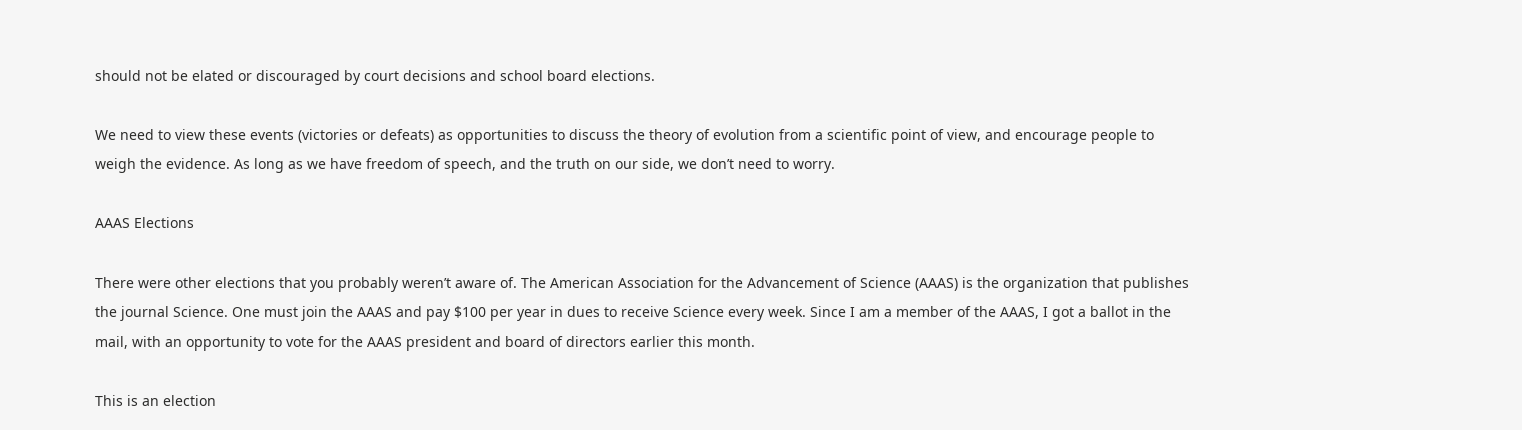should not be elated or discouraged by court decisions and school board elections.

We need to view these events (victories or defeats) as opportunities to discuss the theory of evolution from a scientific point of view, and encourage people to weigh the evidence. As long as we have freedom of speech, and the truth on our side, we don’t need to worry.

AAAS Elections

There were other elections that you probably weren’t aware of. The American Association for the Advancement of Science (AAAS) is the organization that publishes the journal Science. One must join the AAAS and pay $100 per year in dues to receive Science every week. Since I am a member of the AAAS, I got a ballot in the mail, with an opportunity to vote for the AAAS president and board of directors earlier this month.

This is an election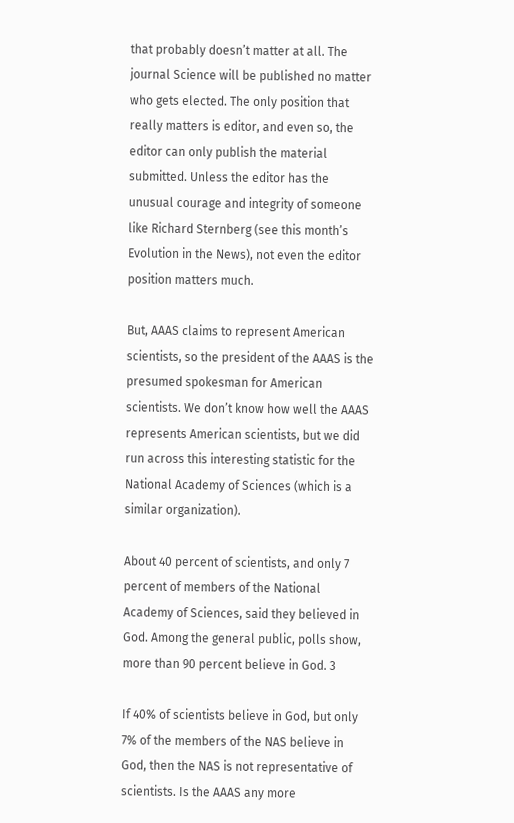that probably doesn’t matter at all. The journal Science will be published no matter who gets elected. The only position that really matters is editor, and even so, the editor can only publish the material submitted. Unless the editor has the unusual courage and integrity of someone like Richard Sternberg (see this month’s Evolution in the News), not even the editor position matters much.

But, AAAS claims to represent American scientists, so the president of the AAAS is the presumed spokesman for American scientists. We don’t know how well the AAAS represents American scientists, but we did run across this interesting statistic for the National Academy of Sciences (which is a similar organization).

About 40 percent of scientists, and only 7 percent of members of the National Academy of Sciences, said they believed in God. Among the general public, polls show, more than 90 percent believe in God. 3

If 40% of scientists believe in God, but only 7% of the members of the NAS believe in God, then the NAS is not representative of scientists. Is the AAAS any more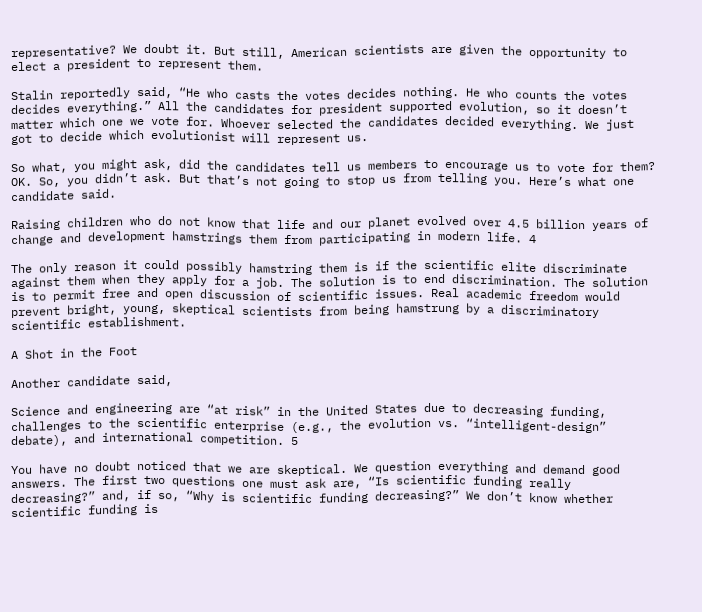representative? We doubt it. But still, American scientists are given the opportunity to elect a president to represent them.

Stalin reportedly said, “He who casts the votes decides nothing. He who counts the votes decides everything.” All the candidates for president supported evolution, so it doesn’t matter which one we vote for. Whoever selected the candidates decided everything. We just got to decide which evolutionist will represent us.

So what, you might ask, did the candidates tell us members to encourage us to vote for them? OK. So, you didn’t ask. But that’s not going to stop us from telling you. Here’s what one candidate said.

Raising children who do not know that life and our planet evolved over 4.5 billion years of change and development hamstrings them from participating in modern life. 4

The only reason it could possibly hamstring them is if the scientific elite discriminate against them when they apply for a job. The solution is to end discrimination. The solution is to permit free and open discussion of scientific issues. Real academic freedom would prevent bright, young, skeptical scientists from being hamstrung by a discriminatory scientific establishment.

A Shot in the Foot

Another candidate said,

Science and engineering are “at risk” in the United States due to decreasing funding, challenges to the scientific enterprise (e.g., the evolution vs. “intelligent-design” debate), and international competition. 5

You have no doubt noticed that we are skeptical. We question everything and demand good answers. The first two questions one must ask are, “Is scientific funding really decreasing?” and, if so, “Why is scientific funding decreasing?” We don’t know whether scientific funding is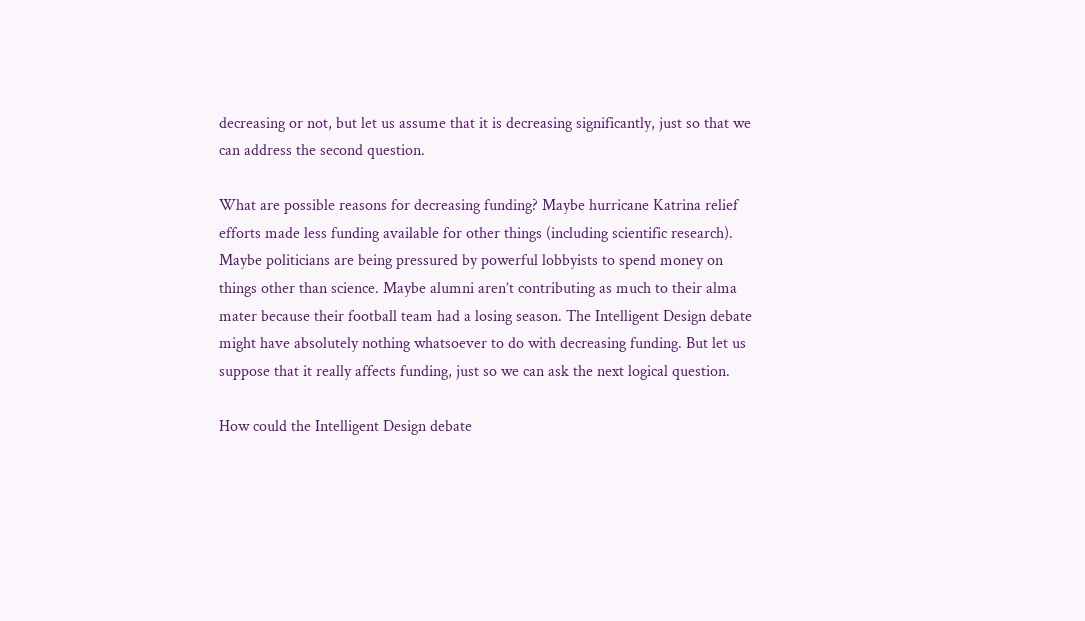decreasing or not, but let us assume that it is decreasing significantly, just so that we can address the second question.

What are possible reasons for decreasing funding? Maybe hurricane Katrina relief efforts made less funding available for other things (including scientific research). Maybe politicians are being pressured by powerful lobbyists to spend money on things other than science. Maybe alumni aren’t contributing as much to their alma mater because their football team had a losing season. The Intelligent Design debate might have absolutely nothing whatsoever to do with decreasing funding. But let us suppose that it really affects funding, just so we can ask the next logical question.

How could the Intelligent Design debate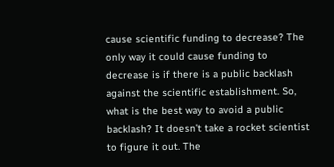cause scientific funding to decrease? The only way it could cause funding to decrease is if there is a public backlash against the scientific establishment. So, what is the best way to avoid a public backlash? It doesn’t take a rocket scientist to figure it out. The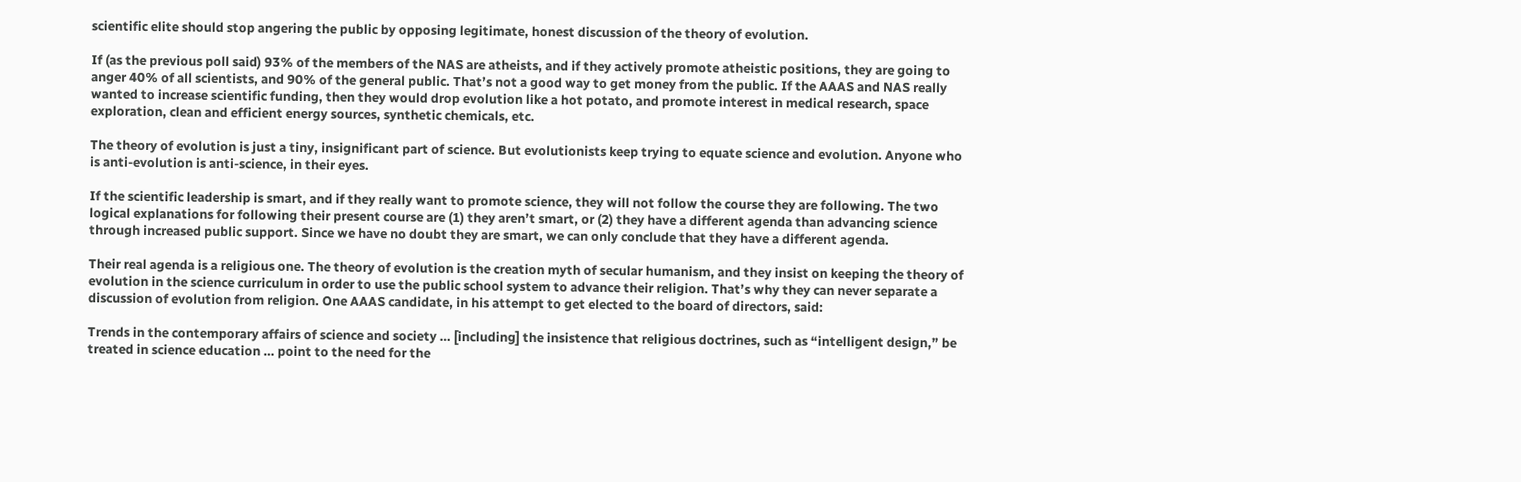scientific elite should stop angering the public by opposing legitimate, honest discussion of the theory of evolution.

If (as the previous poll said) 93% of the members of the NAS are atheists, and if they actively promote atheistic positions, they are going to anger 40% of all scientists, and 90% of the general public. That’s not a good way to get money from the public. If the AAAS and NAS really wanted to increase scientific funding, then they would drop evolution like a hot potato, and promote interest in medical research, space exploration, clean and efficient energy sources, synthetic chemicals, etc.

The theory of evolution is just a tiny, insignificant part of science. But evolutionists keep trying to equate science and evolution. Anyone who is anti-evolution is anti-science, in their eyes.

If the scientific leadership is smart, and if they really want to promote science, they will not follow the course they are following. The two logical explanations for following their present course are (1) they aren’t smart, or (2) they have a different agenda than advancing science through increased public support. Since we have no doubt they are smart, we can only conclude that they have a different agenda.

Their real agenda is a religious one. The theory of evolution is the creation myth of secular humanism, and they insist on keeping the theory of evolution in the science curriculum in order to use the public school system to advance their religion. That’s why they can never separate a discussion of evolution from religion. One AAAS candidate, in his attempt to get elected to the board of directors, said:

Trends in the contemporary affairs of science and society … [including] the insistence that religious doctrines, such as “intelligent design,” be treated in science education … point to the need for the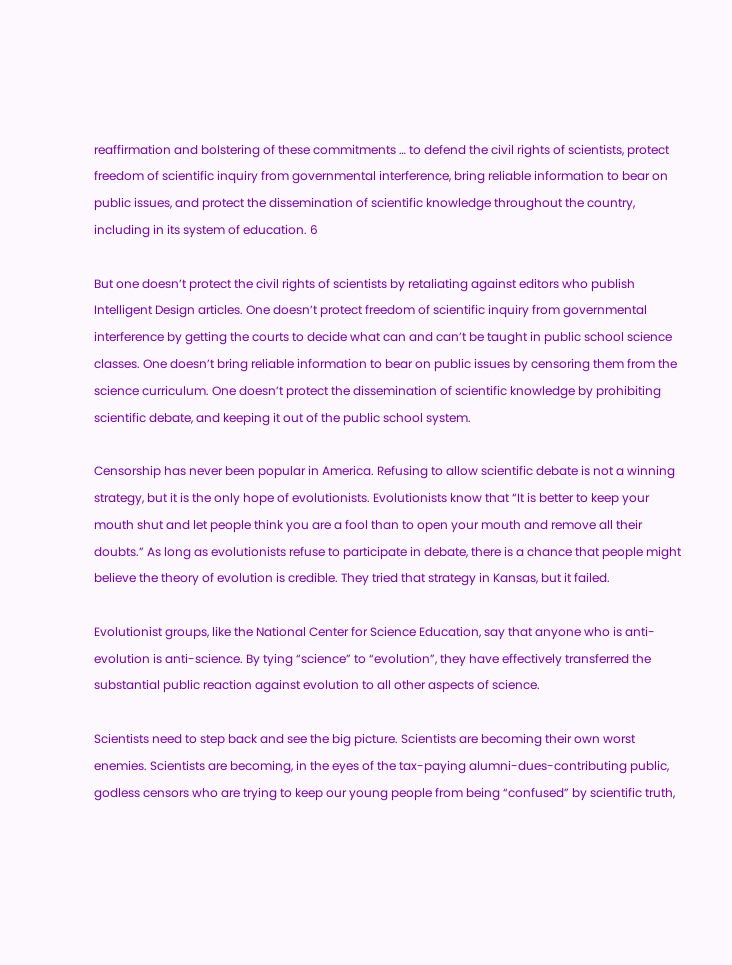reaffirmation and bolstering of these commitments … to defend the civil rights of scientists, protect freedom of scientific inquiry from governmental interference, bring reliable information to bear on public issues, and protect the dissemination of scientific knowledge throughout the country, including in its system of education. 6

But one doesn’t protect the civil rights of scientists by retaliating against editors who publish Intelligent Design articles. One doesn’t protect freedom of scientific inquiry from governmental interference by getting the courts to decide what can and can’t be taught in public school science classes. One doesn’t bring reliable information to bear on public issues by censoring them from the science curriculum. One doesn’t protect the dissemination of scientific knowledge by prohibiting scientific debate, and keeping it out of the public school system.

Censorship has never been popular in America. Refusing to allow scientific debate is not a winning strategy, but it is the only hope of evolutionists. Evolutionists know that “It is better to keep your mouth shut and let people think you are a fool than to open your mouth and remove all their doubts.” As long as evolutionists refuse to participate in debate, there is a chance that people might believe the theory of evolution is credible. They tried that strategy in Kansas, but it failed.

Evolutionist groups, like the National Center for Science Education, say that anyone who is anti-evolution is anti-science. By tying “science” to “evolution”, they have effectively transferred the substantial public reaction against evolution to all other aspects of science.

Scientists need to step back and see the big picture. Scientists are becoming their own worst enemies. Scientists are becoming, in the eyes of the tax-paying alumni-dues-contributing public, godless censors who are trying to keep our young people from being “confused” by scientific truth,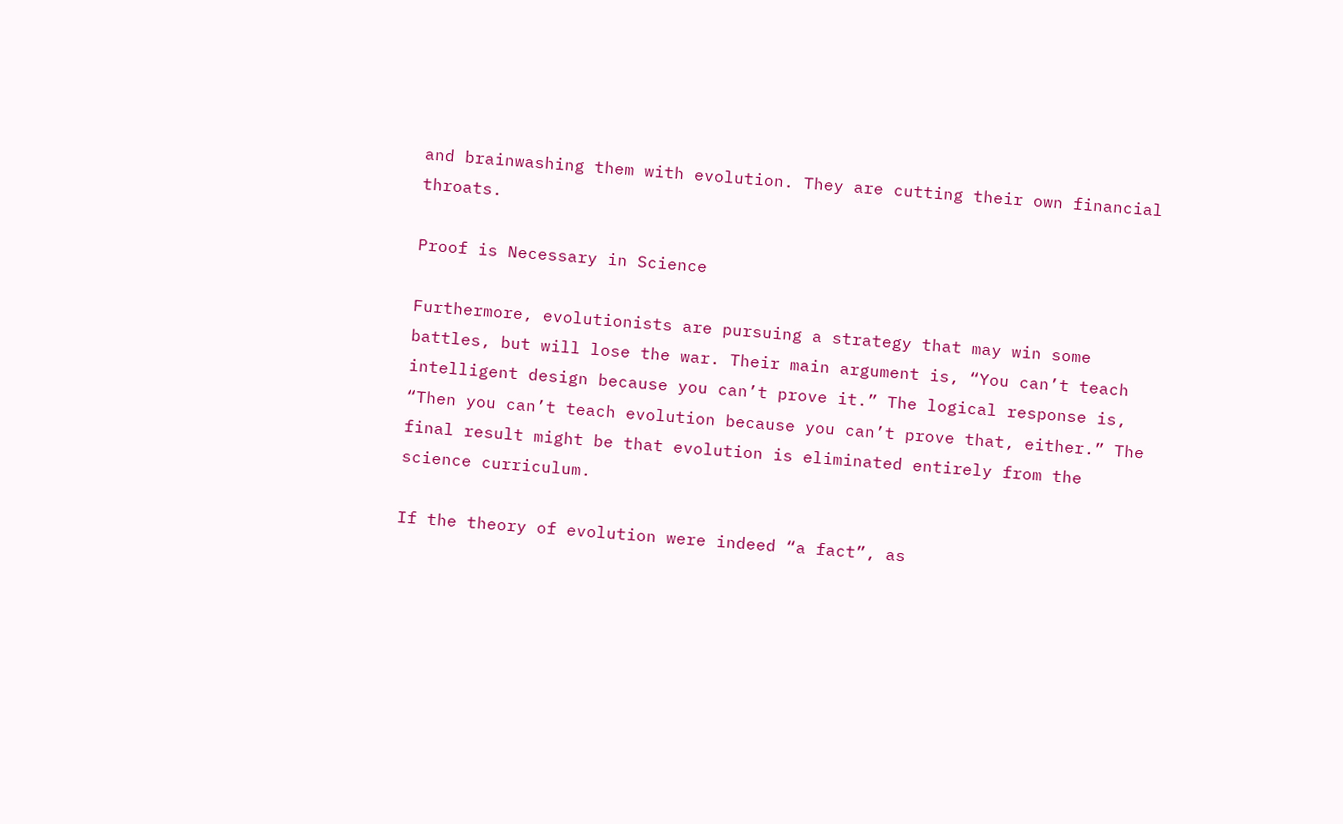and brainwashing them with evolution. They are cutting their own financial throats.

Proof is Necessary in Science

Furthermore, evolutionists are pursuing a strategy that may win some battles, but will lose the war. Their main argument is, “You can’t teach intelligent design because you can’t prove it.” The logical response is, “Then you can’t teach evolution because you can’t prove that, either.” The final result might be that evolution is eliminated entirely from the science curriculum.

If the theory of evolution were indeed “a fact”, as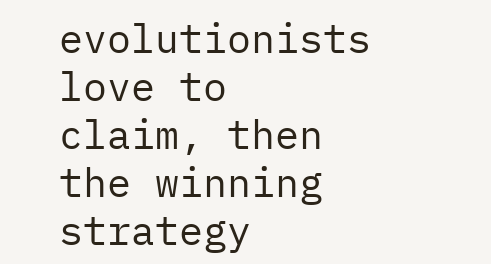evolutionists love to claim, then the winning strategy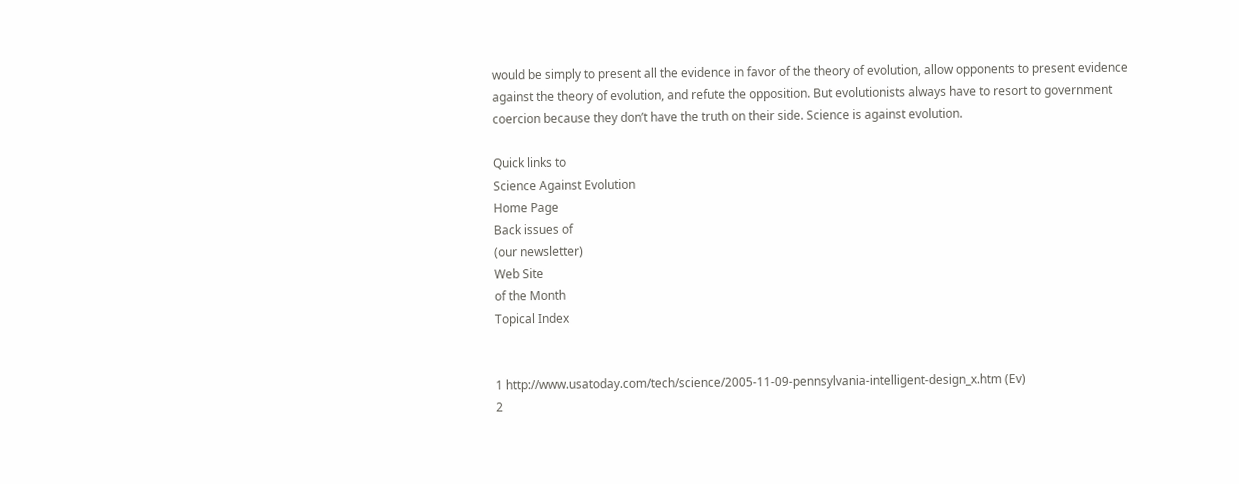would be simply to present all the evidence in favor of the theory of evolution, allow opponents to present evidence against the theory of evolution, and refute the opposition. But evolutionists always have to resort to government coercion because they don’t have the truth on their side. Science is against evolution.

Quick links to
Science Against Evolution
Home Page
Back issues of
(our newsletter)
Web Site
of the Month
Topical Index


1 http://www.usatoday.com/tech/science/2005-11-09-pennsylvania-intelligent-design_x.htm (Ev)
2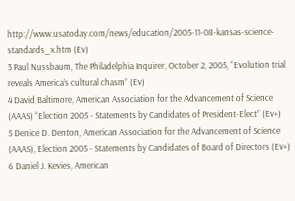http://www.usatoday.com/news/education/2005-11-08-kansas-science-standards_x.htm (Ev)
3 Paul Nussbaum, The Philadelphia Inquirer, October 2, 2005, “Evolution trial reveals America’s cultural chasm” (Ev)
4 David Baltimore, American Association for the Advancement of Science (AAAS) “Election 2005 - Statements by Candidates of President-Elect” (Ev+)
5 Denice D. Denton, American Association for the Advancement of Science (AAAS), Election 2005 - Statements by Candidates of Board of Directors (Ev+)
6 Daniel J. Kevies, American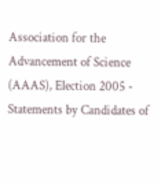Association for the Advancement of Science (AAAS), Election 2005 - Statements by Candidates of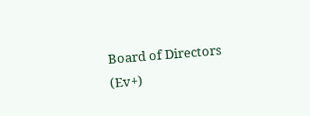Board of Directors (Ev+)